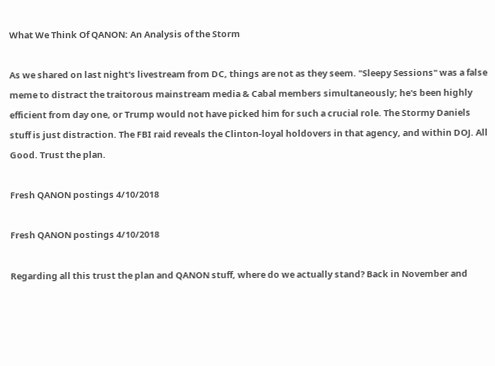What We Think Of QANON: An Analysis of the Storm

As we shared on last night's livestream from DC, things are not as they seem. "Sleepy Sessions" was a false meme to distract the traitorous mainstream media & Cabal members simultaneously; he's been highly efficient from day one, or Trump would not have picked him for such a crucial role. The Stormy Daniels stuff is just distraction. The FBI raid reveals the Clinton-loyal holdovers in that agency, and within DOJ. All Good. Trust the plan.

Fresh QANON postings 4/10/2018

Fresh QANON postings 4/10/2018

Regarding all this trust the plan and QANON stuff, where do we actually stand? Back in November and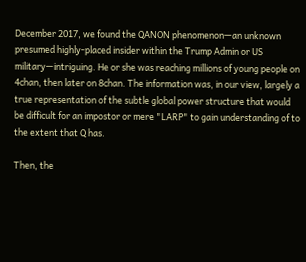December 2017, we found the QANON phenomenon—an unknown presumed highly-placed insider within the Trump Admin or US military—intriguing. He or she was reaching millions of young people on 4chan, then later on 8chan. The information was, in our view, largely a true representation of the subtle global power structure that would be difficult for an impostor or mere "LARP" to gain understanding of to the extent that Q has.

Then, the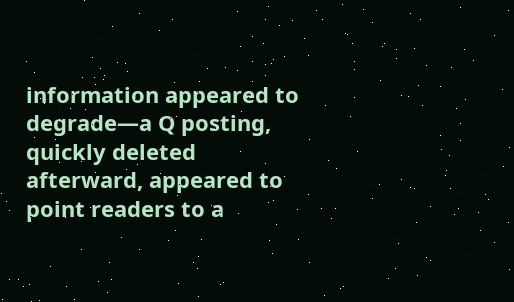information appeared to degrade—a Q posting, quickly deleted afterward, appeared to point readers to a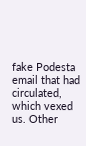fake Podesta email that had circulated, which vexed us. Other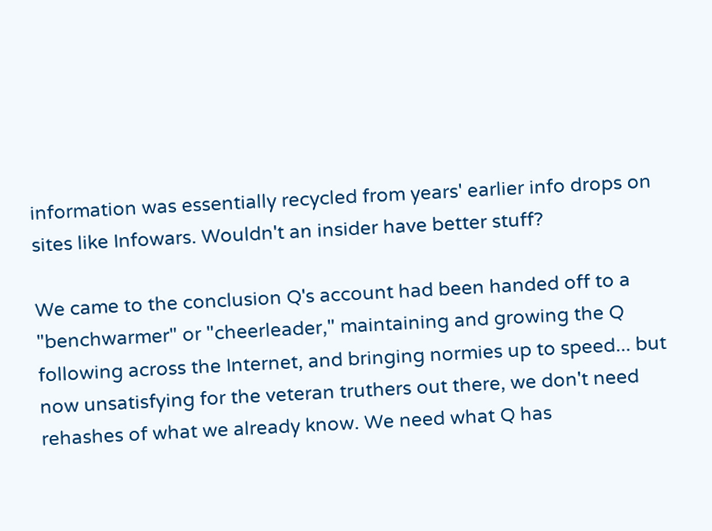information was essentially recycled from years' earlier info drops on sites like Infowars. Wouldn't an insider have better stuff?

We came to the conclusion Q's account had been handed off to a "benchwarmer" or "cheerleader," maintaining and growing the Q following across the Internet, and bringing normies up to speed... but now unsatisfying for the veteran truthers out there, we don't need rehashes of what we already know. We need what Q has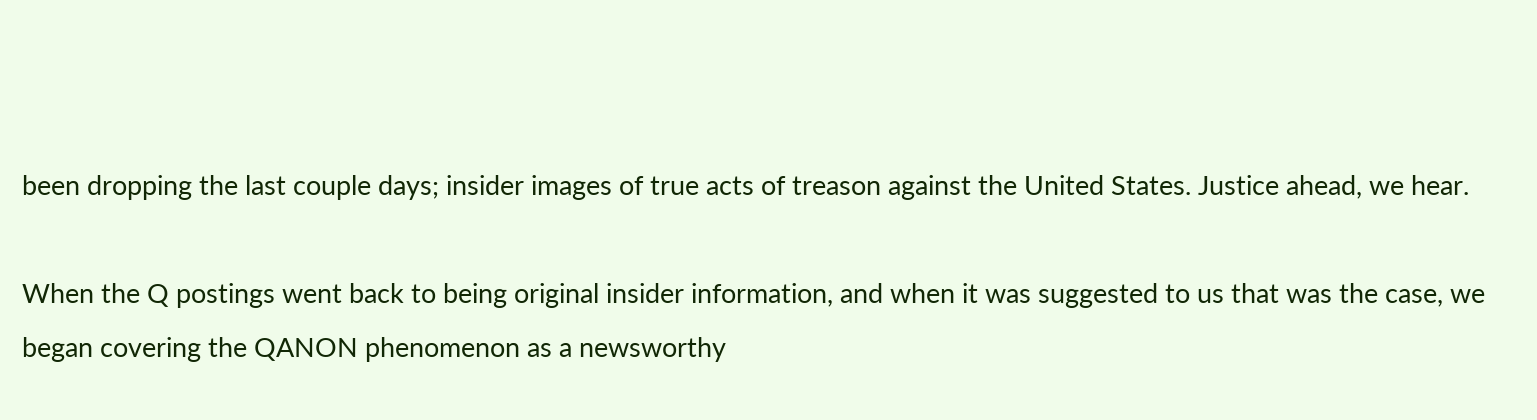been dropping the last couple days; insider images of true acts of treason against the United States. Justice ahead, we hear.

When the Q postings went back to being original insider information, and when it was suggested to us that was the case, we began covering the QANON phenomenon as a newsworthy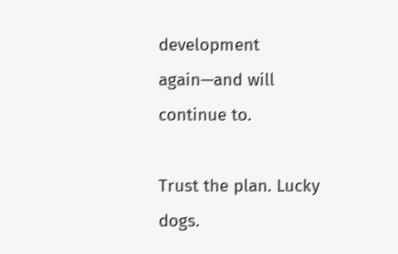development again—and will continue to.

Trust the plan. Lucky dogs.